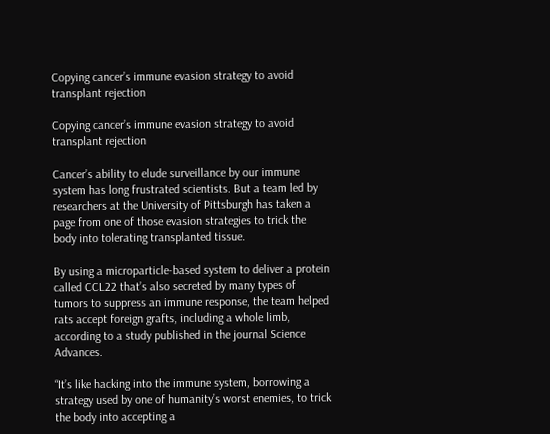Copying cancer’s immune evasion strategy to avoid transplant rejection

Copying cancer’s immune evasion strategy to avoid transplant rejection

Cancer’s ability to elude surveillance by our immune system has long frustrated scientists. But a team led by researchers at the University of Pittsburgh has taken a page from one of those evasion strategies to trick the body into tolerating transplanted tissue.

By using a microparticle-based system to deliver a protein called CCL22 that’s also secreted by many types of tumors to suppress an immune response, the team helped rats accept foreign grafts, including a whole limb, according to a study published in the journal Science Advances.

“It’s like hacking into the immune system, borrowing a strategy used by one of humanity’s worst enemies, to trick the body into accepting a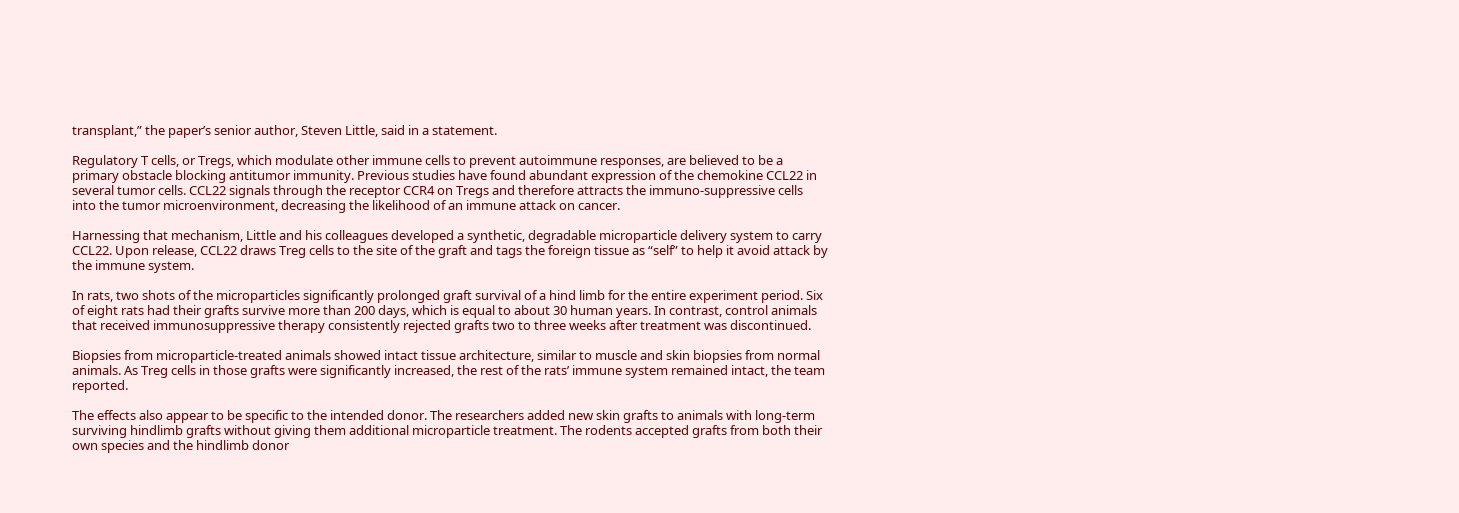transplant,” the paper’s senior author, Steven Little, said in a statement.

Regulatory T cells, or Tregs, which modulate other immune cells to prevent autoimmune responses, are believed to be a primary obstacle blocking antitumor immunity. Previous studies have found abundant expression of the chemokine CCL22 in several tumor cells. CCL22 signals through the receptor CCR4 on Tregs and therefore attracts the immuno-suppressive cells into the tumor microenvironment, decreasing the likelihood of an immune attack on cancer.

Harnessing that mechanism, Little and his colleagues developed a synthetic, degradable microparticle delivery system to carry CCL22. Upon release, CCL22 draws Treg cells to the site of the graft and tags the foreign tissue as “self” to help it avoid attack by the immune system.

In rats, two shots of the microparticles significantly prolonged graft survival of a hind limb for the entire experiment period. Six of eight rats had their grafts survive more than 200 days, which is equal to about 30 human years. In contrast, control animals that received immunosuppressive therapy consistently rejected grafts two to three weeks after treatment was discontinued.

Biopsies from microparticle-treated animals showed intact tissue architecture, similar to muscle and skin biopsies from normal animals. As Treg cells in those grafts were significantly increased, the rest of the rats’ immune system remained intact, the team reported.

The effects also appear to be specific to the intended donor. The researchers added new skin grafts to animals with long-term surviving hindlimb grafts without giving them additional microparticle treatment. The rodents accepted grafts from both their own species and the hindlimb donor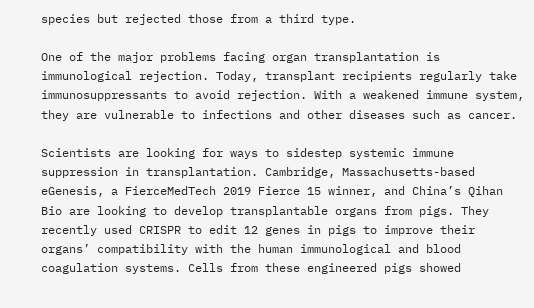species but rejected those from a third type.

One of the major problems facing organ transplantation is immunological rejection. Today, transplant recipients regularly take immunosuppressants to avoid rejection. With a weakened immune system, they are vulnerable to infections and other diseases such as cancer.

Scientists are looking for ways to sidestep systemic immune suppression in transplantation. Cambridge, Massachusetts-based eGenesis, a FierceMedTech 2019 Fierce 15 winner, and China’s Qihan Bio are looking to develop transplantable organs from pigs. They recently used CRISPR to edit 12 genes in pigs to improve their organs’ compatibility with the human immunological and blood coagulation systems. Cells from these engineered pigs showed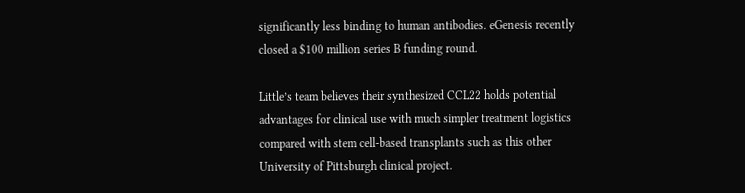significantly less binding to human antibodies. eGenesis recently closed a $100 million series B funding round.

Little’s team believes their synthesized CCL22 holds potential advantages for clinical use with much simpler treatment logistics compared with stem cell-based transplants such as this other University of Pittsburgh clinical project.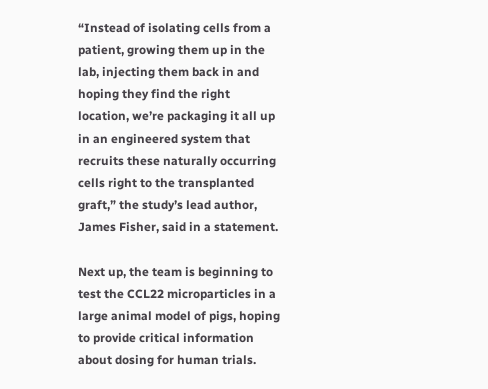“Instead of isolating cells from a patient, growing them up in the lab, injecting them back in and hoping they find the right location, we’re packaging it all up in an engineered system that recruits these naturally occurring cells right to the transplanted graft,” the study’s lead author, James Fisher, said in a statement.

Next up, the team is beginning to test the CCL22 microparticles in a large animal model of pigs, hoping to provide critical information about dosing for human trials.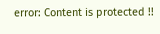error: Content is protected !!